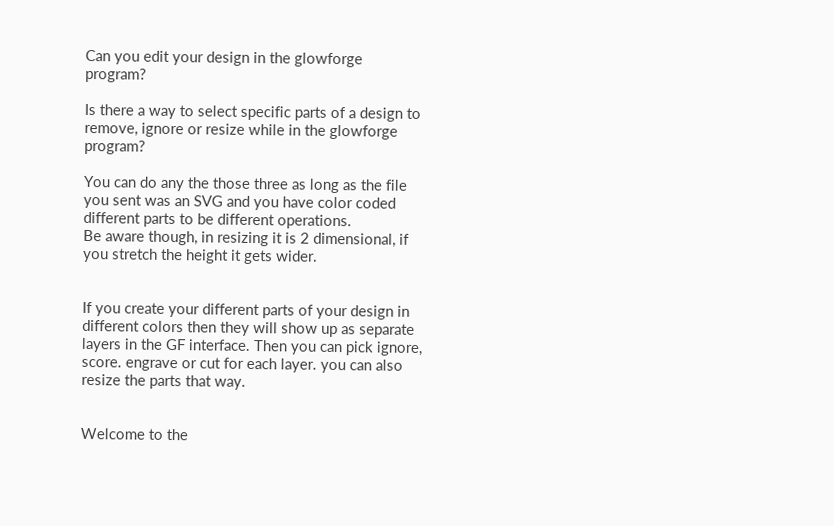Can you edit your design in the glowforge program?

Is there a way to select specific parts of a design to remove, ignore or resize while in the glowforge program?

You can do any the those three as long as the file you sent was an SVG and you have color coded different parts to be different operations.
Be aware though, in resizing it is 2 dimensional, if you stretch the height it gets wider.


If you create your different parts of your design in different colors then they will show up as separate layers in the GF interface. Then you can pick ignore, score. engrave or cut for each layer. you can also resize the parts that way.


Welcome to the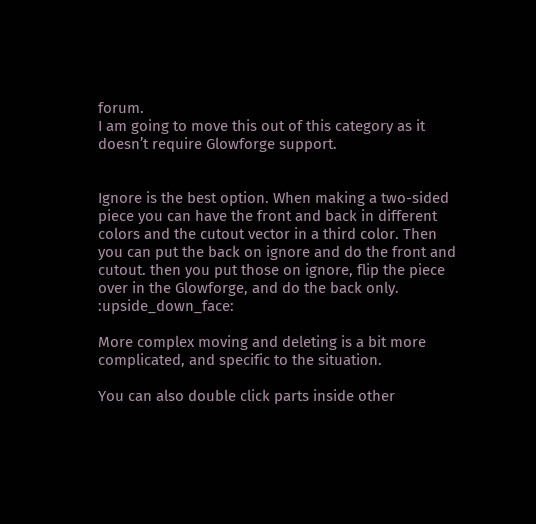forum.
I am going to move this out of this category as it doesn’t require Glowforge support.


Ignore is the best option. When making a two-sided piece you can have the front and back in different colors and the cutout vector in a third color. Then you can put the back on ignore and do the front and cutout. then you put those on ignore, flip the piece over in the Glowforge, and do the back only. :upside_down_face:

More complex moving and deleting is a bit more complicated, and specific to the situation.

You can also double click parts inside other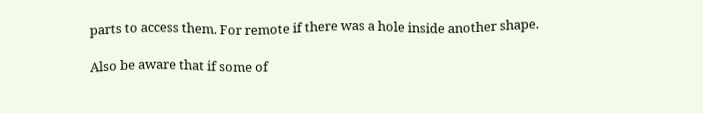parts to access them. For remote if there was a hole inside another shape.

Also be aware that if some of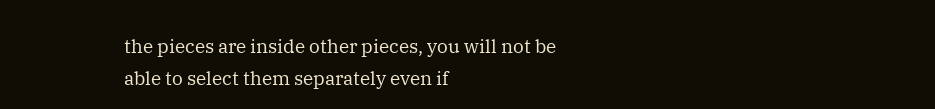the pieces are inside other pieces, you will not be able to select them separately even if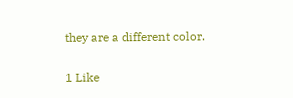they are a different color.

1 Like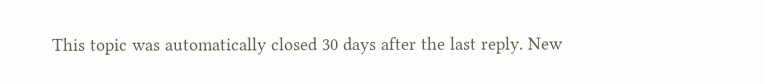This topic was automatically closed 30 days after the last reply. New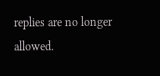replies are no longer allowed.